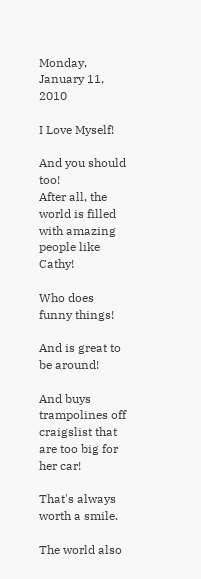Monday, January 11, 2010

I Love Myself!

And you should too!
After all, the world is filled with amazing people like Cathy!

Who does funny things!

And is great to be around!

And buys trampolines off craigslist that are too big for her car!

That's always worth a smile.

The world also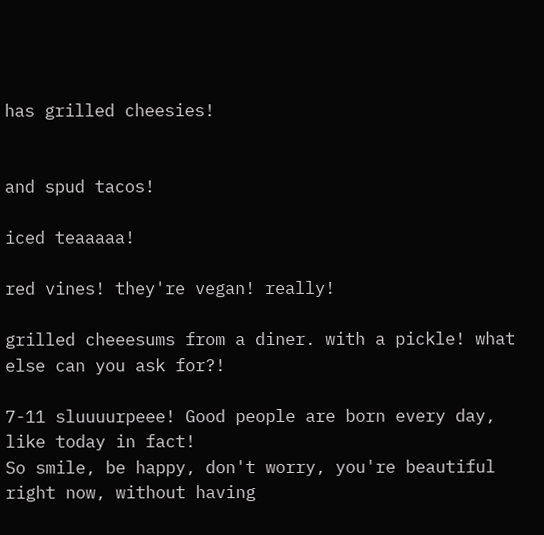has grilled cheesies!


and spud tacos!

iced teaaaaa!

red vines! they're vegan! really!

grilled cheeesums from a diner. with a pickle! what else can you ask for?!

7-11 sluuuurpeee! Good people are born every day, like today in fact!
So smile, be happy, don't worry, you're beautiful right now, without having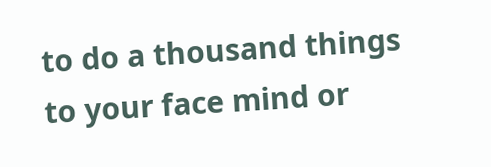to do a thousand things to your face mind or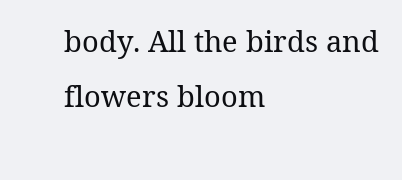body. All the birds and flowers bloom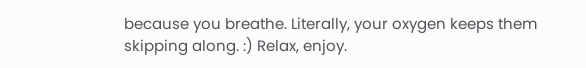because you breathe. Literally, your oxygen keeps them skipping along. :) Relax, enjoy.